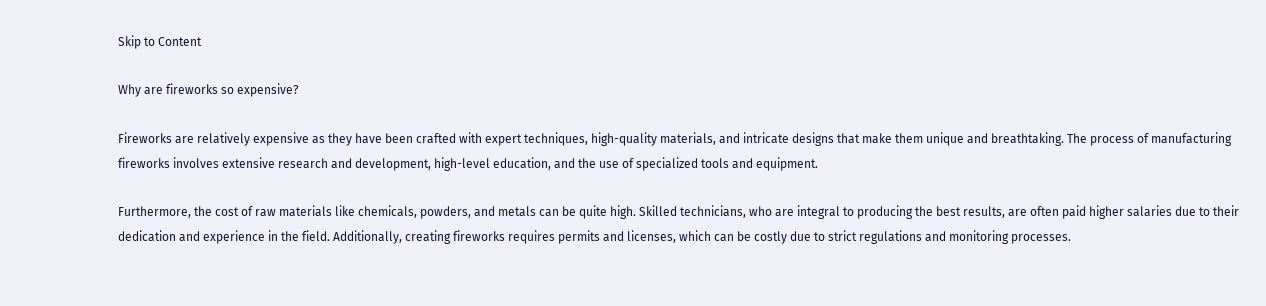Skip to Content

Why are fireworks so expensive?

Fireworks are relatively expensive as they have been crafted with expert techniques, high-quality materials, and intricate designs that make them unique and breathtaking. The process of manufacturing fireworks involves extensive research and development, high-level education, and the use of specialized tools and equipment.

Furthermore, the cost of raw materials like chemicals, powders, and metals can be quite high. Skilled technicians, who are integral to producing the best results, are often paid higher salaries due to their dedication and experience in the field. Additionally, creating fireworks requires permits and licenses, which can be costly due to strict regulations and monitoring processes.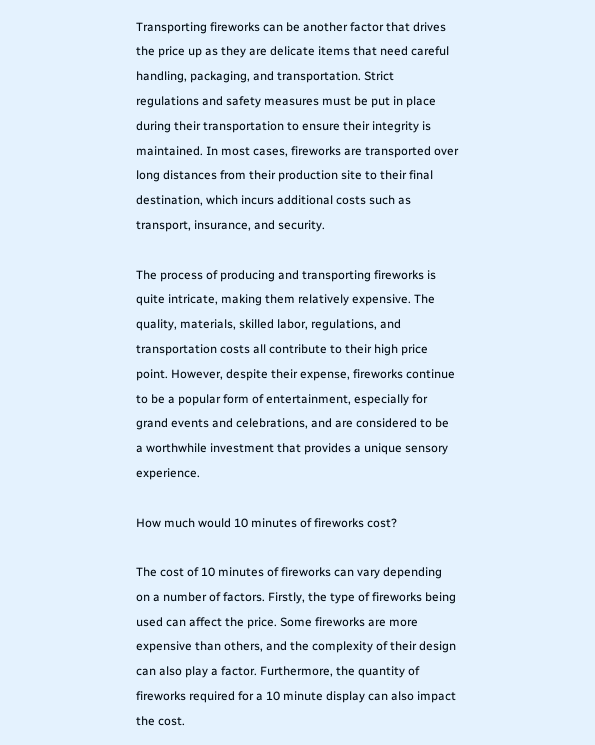Transporting fireworks can be another factor that drives the price up as they are delicate items that need careful handling, packaging, and transportation. Strict regulations and safety measures must be put in place during their transportation to ensure their integrity is maintained. In most cases, fireworks are transported over long distances from their production site to their final destination, which incurs additional costs such as transport, insurance, and security.

The process of producing and transporting fireworks is quite intricate, making them relatively expensive. The quality, materials, skilled labor, regulations, and transportation costs all contribute to their high price point. However, despite their expense, fireworks continue to be a popular form of entertainment, especially for grand events and celebrations, and are considered to be a worthwhile investment that provides a unique sensory experience.

How much would 10 minutes of fireworks cost?

The cost of 10 minutes of fireworks can vary depending on a number of factors. Firstly, the type of fireworks being used can affect the price. Some fireworks are more expensive than others, and the complexity of their design can also play a factor. Furthermore, the quantity of fireworks required for a 10 minute display can also impact the cost.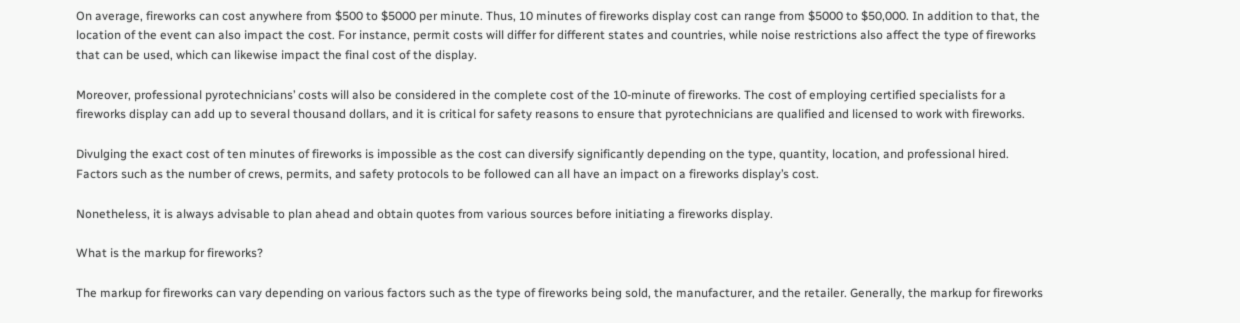On average, fireworks can cost anywhere from $500 to $5000 per minute. Thus, 10 minutes of fireworks display cost can range from $5000 to $50,000. In addition to that, the location of the event can also impact the cost. For instance, permit costs will differ for different states and countries, while noise restrictions also affect the type of fireworks that can be used, which can likewise impact the final cost of the display.

Moreover, professional pyrotechnicians’ costs will also be considered in the complete cost of the 10-minute of fireworks. The cost of employing certified specialists for a fireworks display can add up to several thousand dollars, and it is critical for safety reasons to ensure that pyrotechnicians are qualified and licensed to work with fireworks.

Divulging the exact cost of ten minutes of fireworks is impossible as the cost can diversify significantly depending on the type, quantity, location, and professional hired. Factors such as the number of crews, permits, and safety protocols to be followed can all have an impact on a fireworks display’s cost.

Nonetheless, it is always advisable to plan ahead and obtain quotes from various sources before initiating a fireworks display.

What is the markup for fireworks?

The markup for fireworks can vary depending on various factors such as the type of fireworks being sold, the manufacturer, and the retailer. Generally, the markup for fireworks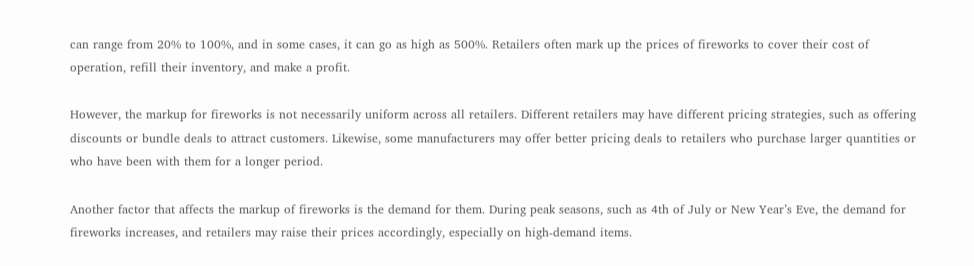can range from 20% to 100%, and in some cases, it can go as high as 500%. Retailers often mark up the prices of fireworks to cover their cost of operation, refill their inventory, and make a profit.

However, the markup for fireworks is not necessarily uniform across all retailers. Different retailers may have different pricing strategies, such as offering discounts or bundle deals to attract customers. Likewise, some manufacturers may offer better pricing deals to retailers who purchase larger quantities or who have been with them for a longer period.

Another factor that affects the markup of fireworks is the demand for them. During peak seasons, such as 4th of July or New Year’s Eve, the demand for fireworks increases, and retailers may raise their prices accordingly, especially on high-demand items.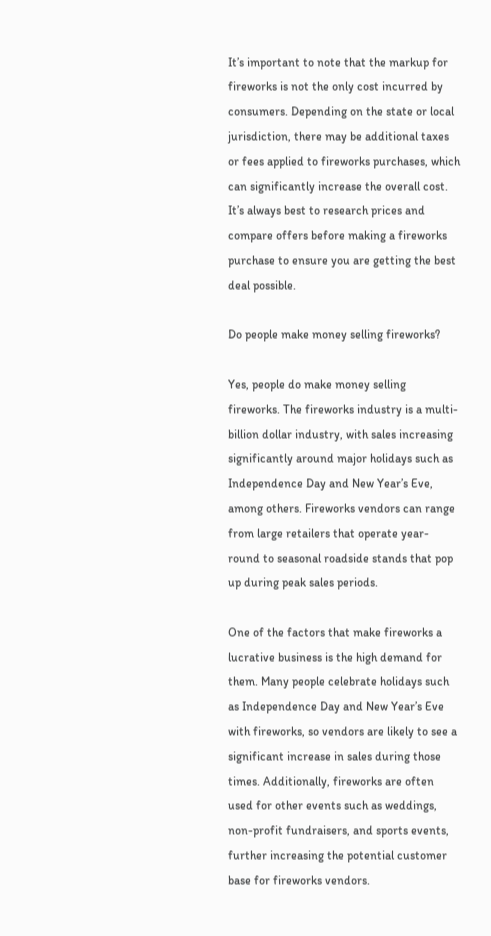It’s important to note that the markup for fireworks is not the only cost incurred by consumers. Depending on the state or local jurisdiction, there may be additional taxes or fees applied to fireworks purchases, which can significantly increase the overall cost. It’s always best to research prices and compare offers before making a fireworks purchase to ensure you are getting the best deal possible.

Do people make money selling fireworks?

Yes, people do make money selling fireworks. The fireworks industry is a multi-billion dollar industry, with sales increasing significantly around major holidays such as Independence Day and New Year’s Eve, among others. Fireworks vendors can range from large retailers that operate year-round to seasonal roadside stands that pop up during peak sales periods.

One of the factors that make fireworks a lucrative business is the high demand for them. Many people celebrate holidays such as Independence Day and New Year’s Eve with fireworks, so vendors are likely to see a significant increase in sales during those times. Additionally, fireworks are often used for other events such as weddings, non-profit fundraisers, and sports events, further increasing the potential customer base for fireworks vendors.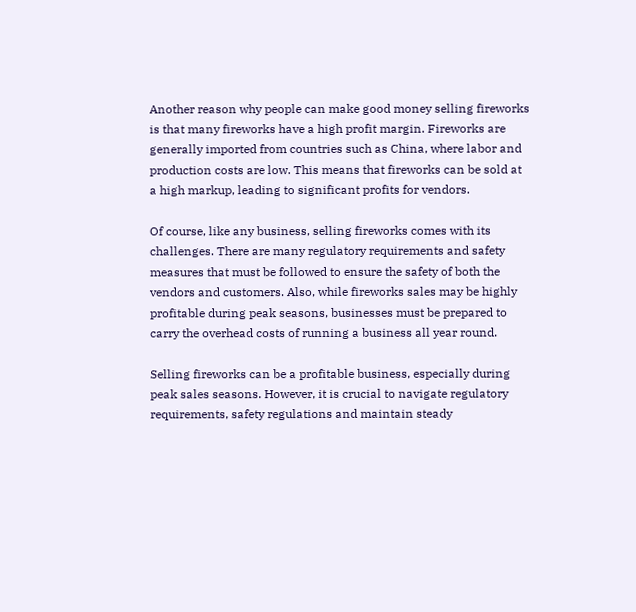Another reason why people can make good money selling fireworks is that many fireworks have a high profit margin. Fireworks are generally imported from countries such as China, where labor and production costs are low. This means that fireworks can be sold at a high markup, leading to significant profits for vendors.

Of course, like any business, selling fireworks comes with its challenges. There are many regulatory requirements and safety measures that must be followed to ensure the safety of both the vendors and customers. Also, while fireworks sales may be highly profitable during peak seasons, businesses must be prepared to carry the overhead costs of running a business all year round.

Selling fireworks can be a profitable business, especially during peak sales seasons. However, it is crucial to navigate regulatory requirements, safety regulations and maintain steady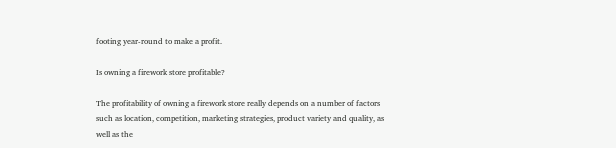footing year-round to make a profit.

Is owning a firework store profitable?

The profitability of owning a firework store really depends on a number of factors such as location, competition, marketing strategies, product variety and quality, as well as the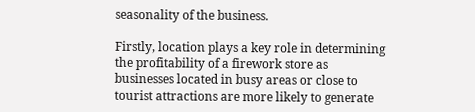seasonality of the business.

Firstly, location plays a key role in determining the profitability of a firework store as businesses located in busy areas or close to tourist attractions are more likely to generate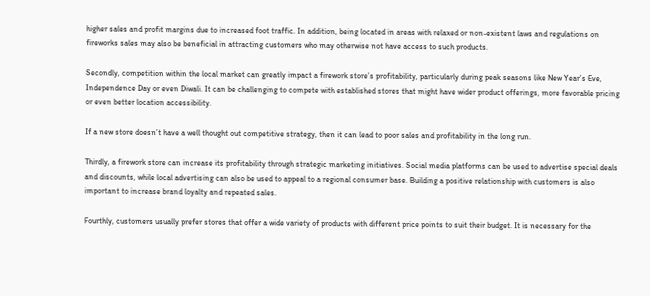higher sales and profit margins due to increased foot traffic. In addition, being located in areas with relaxed or non-existent laws and regulations on fireworks sales may also be beneficial in attracting customers who may otherwise not have access to such products.

Secondly, competition within the local market can greatly impact a firework store’s profitability, particularly during peak seasons like New Year’s Eve, Independence Day or even Diwali. It can be challenging to compete with established stores that might have wider product offerings, more favorable pricing or even better location accessibility.

If a new store doesn’t have a well thought out competitive strategy, then it can lead to poor sales and profitability in the long run.

Thirdly, a firework store can increase its profitability through strategic marketing initiatives. Social media platforms can be used to advertise special deals and discounts, while local advertising can also be used to appeal to a regional consumer base. Building a positive relationship with customers is also important to increase brand loyalty and repeated sales.

Fourthly, customers usually prefer stores that offer a wide variety of products with different price points to suit their budget. It is necessary for the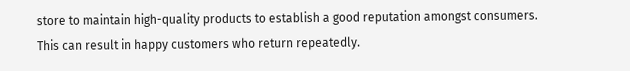store to maintain high-quality products to establish a good reputation amongst consumers. This can result in happy customers who return repeatedly.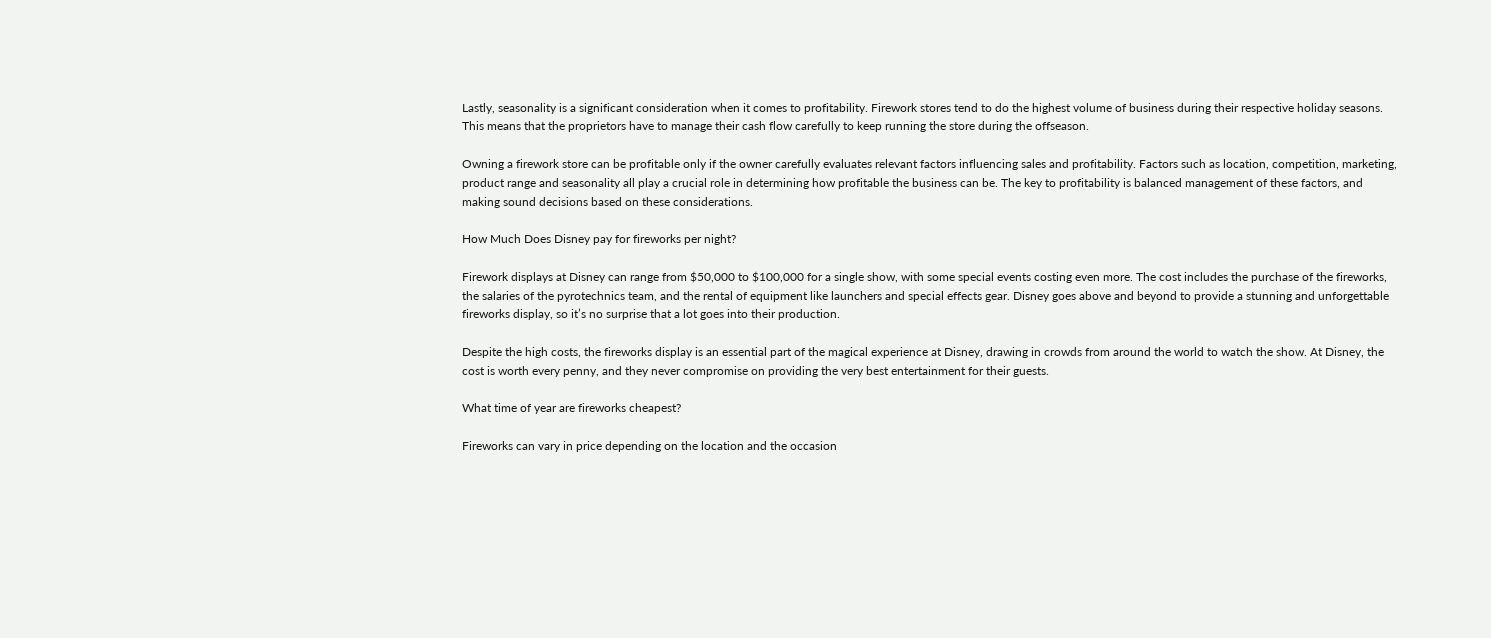Lastly, seasonality is a significant consideration when it comes to profitability. Firework stores tend to do the highest volume of business during their respective holiday seasons. This means that the proprietors have to manage their cash flow carefully to keep running the store during the offseason.

Owning a firework store can be profitable only if the owner carefully evaluates relevant factors influencing sales and profitability. Factors such as location, competition, marketing, product range and seasonality all play a crucial role in determining how profitable the business can be. The key to profitability is balanced management of these factors, and making sound decisions based on these considerations.

How Much Does Disney pay for fireworks per night?

Firework displays at Disney can range from $50,000 to $100,000 for a single show, with some special events costing even more. The cost includes the purchase of the fireworks, the salaries of the pyrotechnics team, and the rental of equipment like launchers and special effects gear. Disney goes above and beyond to provide a stunning and unforgettable fireworks display, so it’s no surprise that a lot goes into their production.

Despite the high costs, the fireworks display is an essential part of the magical experience at Disney, drawing in crowds from around the world to watch the show. At Disney, the cost is worth every penny, and they never compromise on providing the very best entertainment for their guests.

What time of year are fireworks cheapest?

Fireworks can vary in price depending on the location and the occasion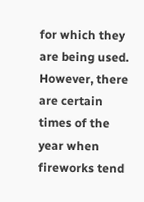for which they are being used. However, there are certain times of the year when fireworks tend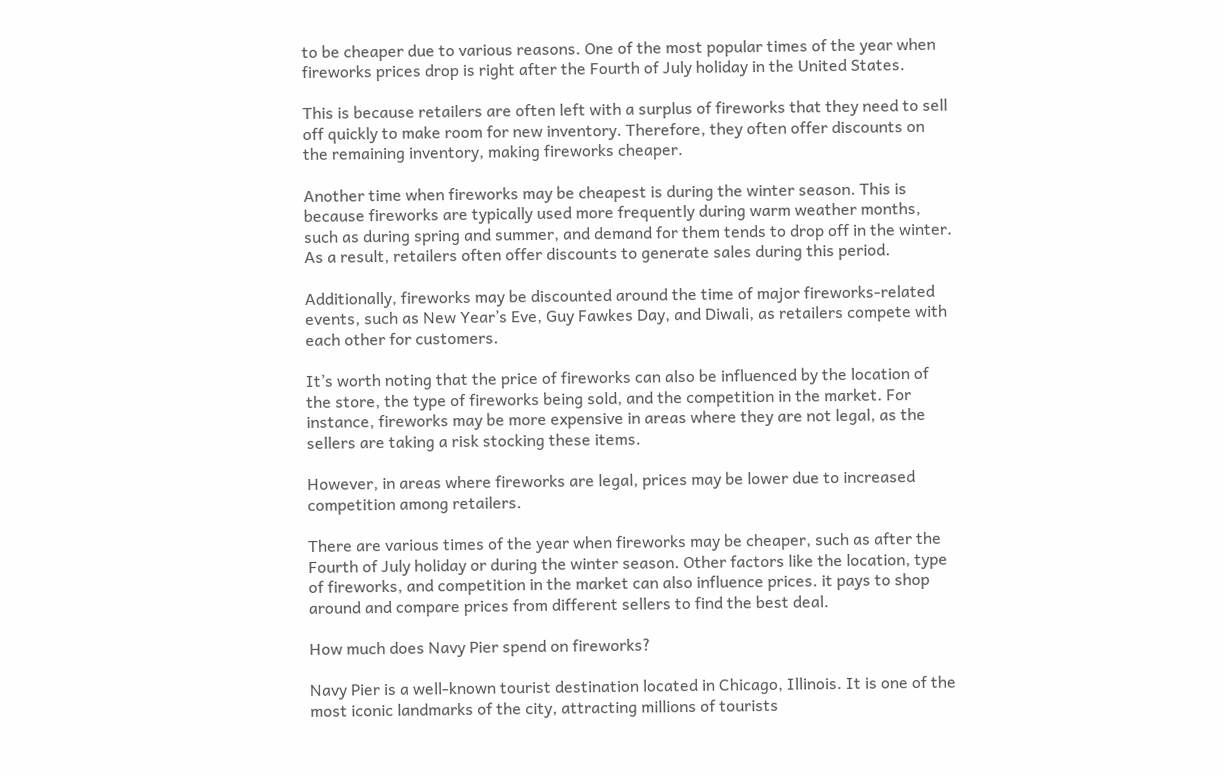to be cheaper due to various reasons. One of the most popular times of the year when fireworks prices drop is right after the Fourth of July holiday in the United States.

This is because retailers are often left with a surplus of fireworks that they need to sell off quickly to make room for new inventory. Therefore, they often offer discounts on the remaining inventory, making fireworks cheaper.

Another time when fireworks may be cheapest is during the winter season. This is because fireworks are typically used more frequently during warm weather months, such as during spring and summer, and demand for them tends to drop off in the winter. As a result, retailers often offer discounts to generate sales during this period.

Additionally, fireworks may be discounted around the time of major fireworks-related events, such as New Year’s Eve, Guy Fawkes Day, and Diwali, as retailers compete with each other for customers.

It’s worth noting that the price of fireworks can also be influenced by the location of the store, the type of fireworks being sold, and the competition in the market. For instance, fireworks may be more expensive in areas where they are not legal, as the sellers are taking a risk stocking these items.

However, in areas where fireworks are legal, prices may be lower due to increased competition among retailers.

There are various times of the year when fireworks may be cheaper, such as after the Fourth of July holiday or during the winter season. Other factors like the location, type of fireworks, and competition in the market can also influence prices. it pays to shop around and compare prices from different sellers to find the best deal.

How much does Navy Pier spend on fireworks?

Navy Pier is a well-known tourist destination located in Chicago, Illinois. It is one of the most iconic landmarks of the city, attracting millions of tourists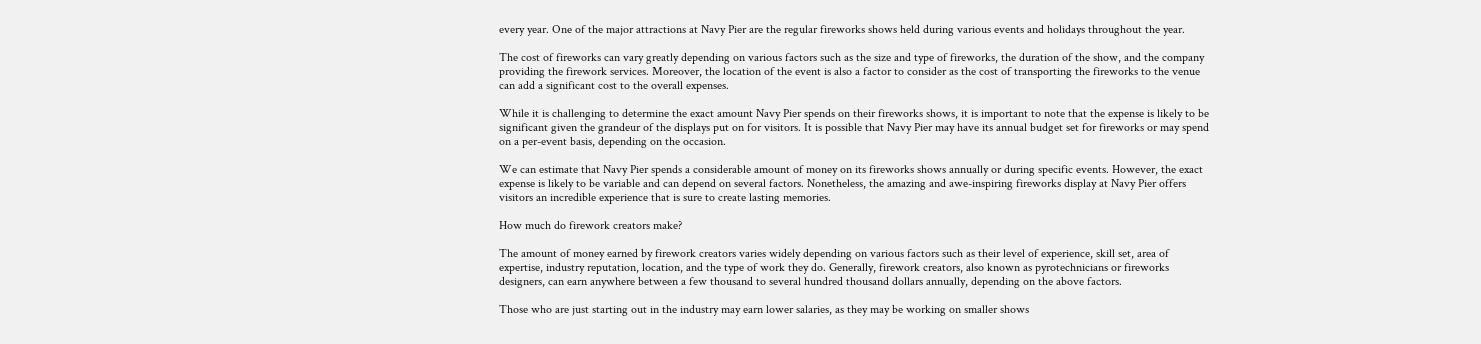every year. One of the major attractions at Navy Pier are the regular fireworks shows held during various events and holidays throughout the year.

The cost of fireworks can vary greatly depending on various factors such as the size and type of fireworks, the duration of the show, and the company providing the firework services. Moreover, the location of the event is also a factor to consider as the cost of transporting the fireworks to the venue can add a significant cost to the overall expenses.

While it is challenging to determine the exact amount Navy Pier spends on their fireworks shows, it is important to note that the expense is likely to be significant given the grandeur of the displays put on for visitors. It is possible that Navy Pier may have its annual budget set for fireworks or may spend on a per-event basis, depending on the occasion.

We can estimate that Navy Pier spends a considerable amount of money on its fireworks shows annually or during specific events. However, the exact expense is likely to be variable and can depend on several factors. Nonetheless, the amazing and awe-inspiring fireworks display at Navy Pier offers visitors an incredible experience that is sure to create lasting memories.

How much do firework creators make?

The amount of money earned by firework creators varies widely depending on various factors such as their level of experience, skill set, area of expertise, industry reputation, location, and the type of work they do. Generally, firework creators, also known as pyrotechnicians or fireworks designers, can earn anywhere between a few thousand to several hundred thousand dollars annually, depending on the above factors.

Those who are just starting out in the industry may earn lower salaries, as they may be working on smaller shows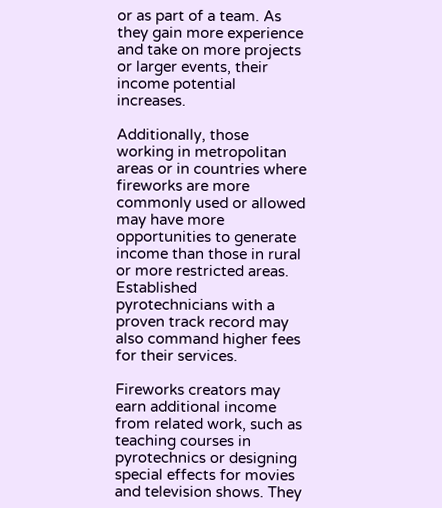or as part of a team. As they gain more experience and take on more projects or larger events, their income potential increases.

Additionally, those working in metropolitan areas or in countries where fireworks are more commonly used or allowed may have more opportunities to generate income than those in rural or more restricted areas. Established pyrotechnicians with a proven track record may also command higher fees for their services.

Fireworks creators may earn additional income from related work, such as teaching courses in pyrotechnics or designing special effects for movies and television shows. They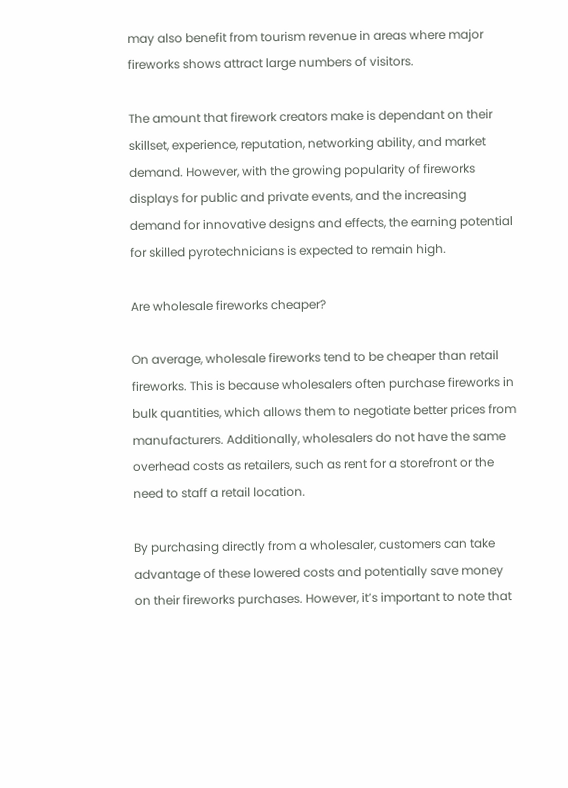may also benefit from tourism revenue in areas where major fireworks shows attract large numbers of visitors.

The amount that firework creators make is dependant on their skillset, experience, reputation, networking ability, and market demand. However, with the growing popularity of fireworks displays for public and private events, and the increasing demand for innovative designs and effects, the earning potential for skilled pyrotechnicians is expected to remain high.

Are wholesale fireworks cheaper?

On average, wholesale fireworks tend to be cheaper than retail fireworks. This is because wholesalers often purchase fireworks in bulk quantities, which allows them to negotiate better prices from manufacturers. Additionally, wholesalers do not have the same overhead costs as retailers, such as rent for a storefront or the need to staff a retail location.

By purchasing directly from a wholesaler, customers can take advantage of these lowered costs and potentially save money on their fireworks purchases. However, it’s important to note that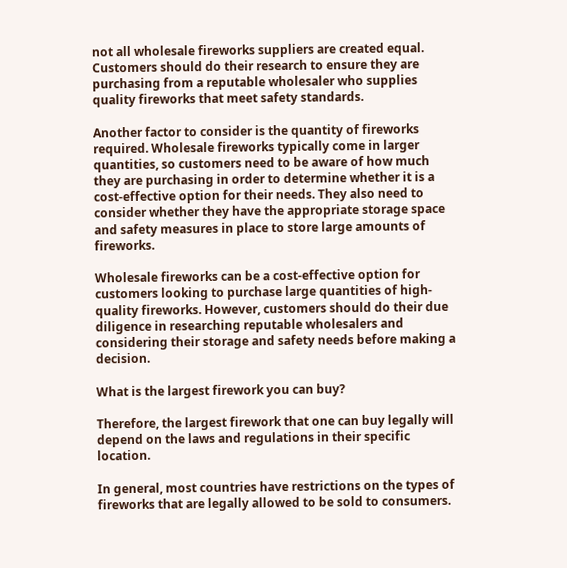not all wholesale fireworks suppliers are created equal. Customers should do their research to ensure they are purchasing from a reputable wholesaler who supplies quality fireworks that meet safety standards.

Another factor to consider is the quantity of fireworks required. Wholesale fireworks typically come in larger quantities, so customers need to be aware of how much they are purchasing in order to determine whether it is a cost-effective option for their needs. They also need to consider whether they have the appropriate storage space and safety measures in place to store large amounts of fireworks.

Wholesale fireworks can be a cost-effective option for customers looking to purchase large quantities of high-quality fireworks. However, customers should do their due diligence in researching reputable wholesalers and considering their storage and safety needs before making a decision.

What is the largest firework you can buy?

Therefore, the largest firework that one can buy legally will depend on the laws and regulations in their specific location.

In general, most countries have restrictions on the types of fireworks that are legally allowed to be sold to consumers.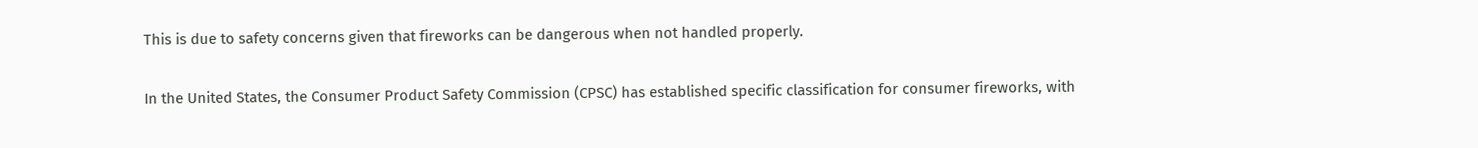This is due to safety concerns given that fireworks can be dangerous when not handled properly.

In the United States, the Consumer Product Safety Commission (CPSC) has established specific classification for consumer fireworks, with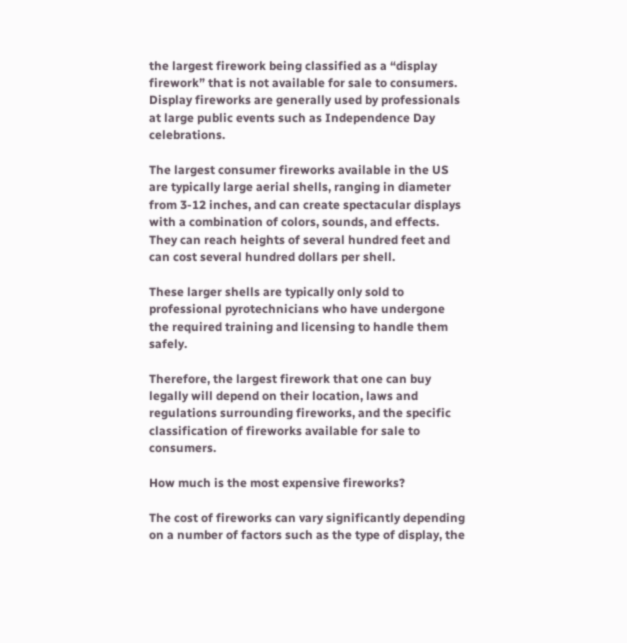the largest firework being classified as a “display firework” that is not available for sale to consumers. Display fireworks are generally used by professionals at large public events such as Independence Day celebrations.

The largest consumer fireworks available in the US are typically large aerial shells, ranging in diameter from 3-12 inches, and can create spectacular displays with a combination of colors, sounds, and effects. They can reach heights of several hundred feet and can cost several hundred dollars per shell.

These larger shells are typically only sold to professional pyrotechnicians who have undergone the required training and licensing to handle them safely.

Therefore, the largest firework that one can buy legally will depend on their location, laws and regulations surrounding fireworks, and the specific classification of fireworks available for sale to consumers.

How much is the most expensive fireworks?

The cost of fireworks can vary significantly depending on a number of factors such as the type of display, the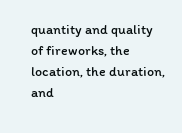quantity and quality of fireworks, the location, the duration, and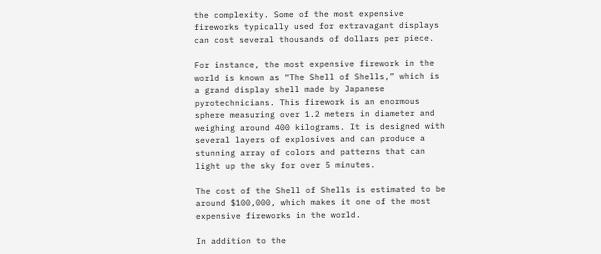the complexity. Some of the most expensive fireworks typically used for extravagant displays can cost several thousands of dollars per piece.

For instance, the most expensive firework in the world is known as “The Shell of Shells,” which is a grand display shell made by Japanese pyrotechnicians. This firework is an enormous sphere measuring over 1.2 meters in diameter and weighing around 400 kilograms. It is designed with several layers of explosives and can produce a stunning array of colors and patterns that can light up the sky for over 5 minutes.

The cost of the Shell of Shells is estimated to be around $100,000, which makes it one of the most expensive fireworks in the world.

In addition to the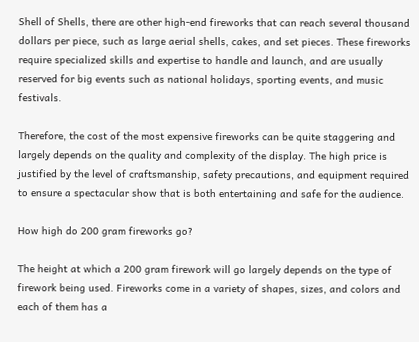Shell of Shells, there are other high-end fireworks that can reach several thousand dollars per piece, such as large aerial shells, cakes, and set pieces. These fireworks require specialized skills and expertise to handle and launch, and are usually reserved for big events such as national holidays, sporting events, and music festivals.

Therefore, the cost of the most expensive fireworks can be quite staggering and largely depends on the quality and complexity of the display. The high price is justified by the level of craftsmanship, safety precautions, and equipment required to ensure a spectacular show that is both entertaining and safe for the audience.

How high do 200 gram fireworks go?

The height at which a 200 gram firework will go largely depends on the type of firework being used. Fireworks come in a variety of shapes, sizes, and colors and each of them has a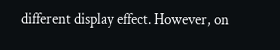different display effect. However, on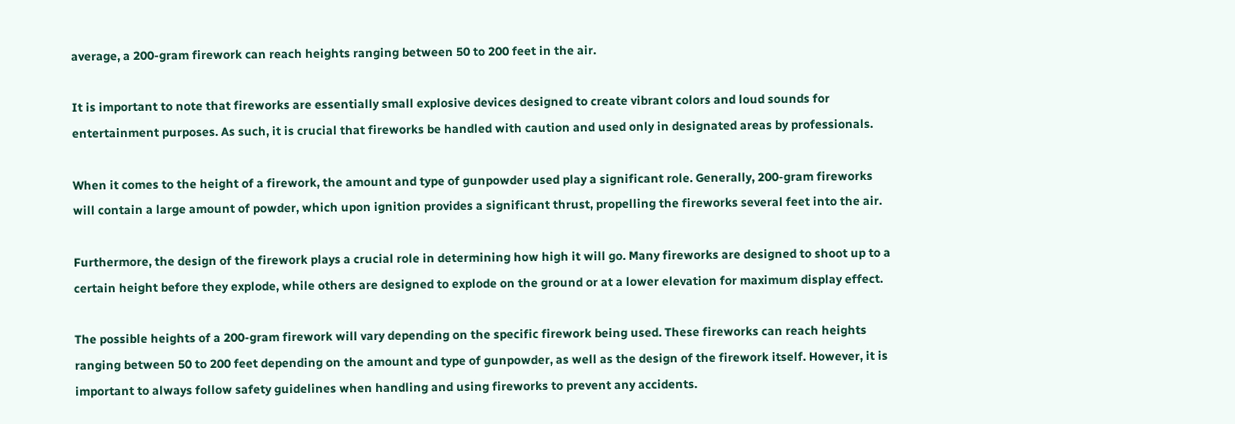average, a 200-gram firework can reach heights ranging between 50 to 200 feet in the air.

It is important to note that fireworks are essentially small explosive devices designed to create vibrant colors and loud sounds for entertainment purposes. As such, it is crucial that fireworks be handled with caution and used only in designated areas by professionals.

When it comes to the height of a firework, the amount and type of gunpowder used play a significant role. Generally, 200-gram fireworks will contain a large amount of powder, which upon ignition provides a significant thrust, propelling the fireworks several feet into the air.

Furthermore, the design of the firework plays a crucial role in determining how high it will go. Many fireworks are designed to shoot up to a certain height before they explode, while others are designed to explode on the ground or at a lower elevation for maximum display effect.

The possible heights of a 200-gram firework will vary depending on the specific firework being used. These fireworks can reach heights ranging between 50 to 200 feet depending on the amount and type of gunpowder, as well as the design of the firework itself. However, it is important to always follow safety guidelines when handling and using fireworks to prevent any accidents.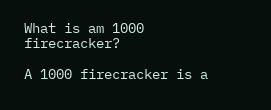What is am 1000 firecracker?

A 1000 firecracker is a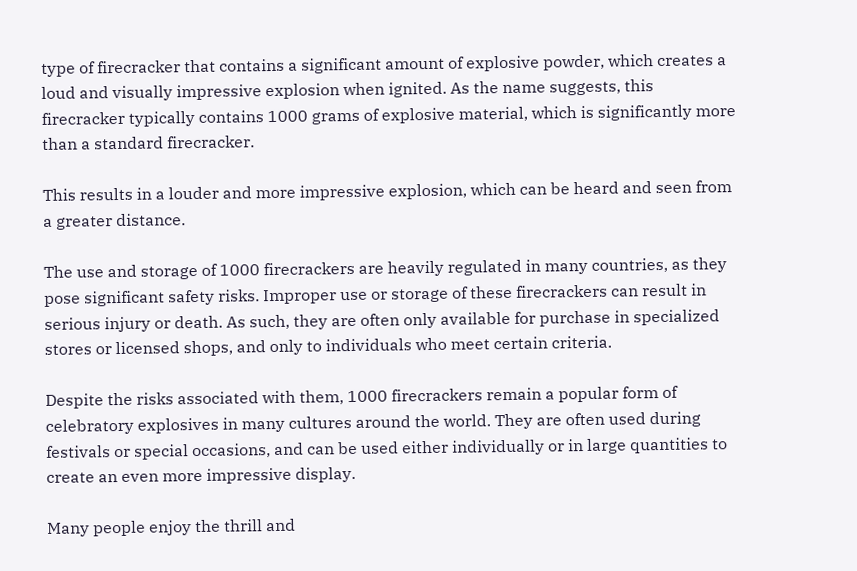type of firecracker that contains a significant amount of explosive powder, which creates a loud and visually impressive explosion when ignited. As the name suggests, this firecracker typically contains 1000 grams of explosive material, which is significantly more than a standard firecracker.

This results in a louder and more impressive explosion, which can be heard and seen from a greater distance.

The use and storage of 1000 firecrackers are heavily regulated in many countries, as they pose significant safety risks. Improper use or storage of these firecrackers can result in serious injury or death. As such, they are often only available for purchase in specialized stores or licensed shops, and only to individuals who meet certain criteria.

Despite the risks associated with them, 1000 firecrackers remain a popular form of celebratory explosives in many cultures around the world. They are often used during festivals or special occasions, and can be used either individually or in large quantities to create an even more impressive display.

Many people enjoy the thrill and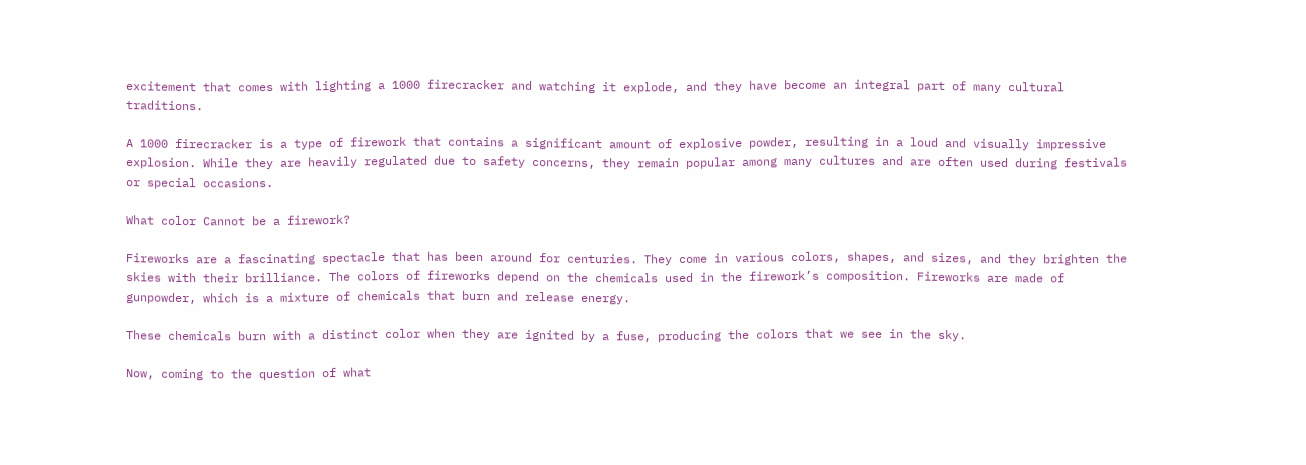excitement that comes with lighting a 1000 firecracker and watching it explode, and they have become an integral part of many cultural traditions.

A 1000 firecracker is a type of firework that contains a significant amount of explosive powder, resulting in a loud and visually impressive explosion. While they are heavily regulated due to safety concerns, they remain popular among many cultures and are often used during festivals or special occasions.

What color Cannot be a firework?

Fireworks are a fascinating spectacle that has been around for centuries. They come in various colors, shapes, and sizes, and they brighten the skies with their brilliance. The colors of fireworks depend on the chemicals used in the firework’s composition. Fireworks are made of gunpowder, which is a mixture of chemicals that burn and release energy.

These chemicals burn with a distinct color when they are ignited by a fuse, producing the colors that we see in the sky.

Now, coming to the question of what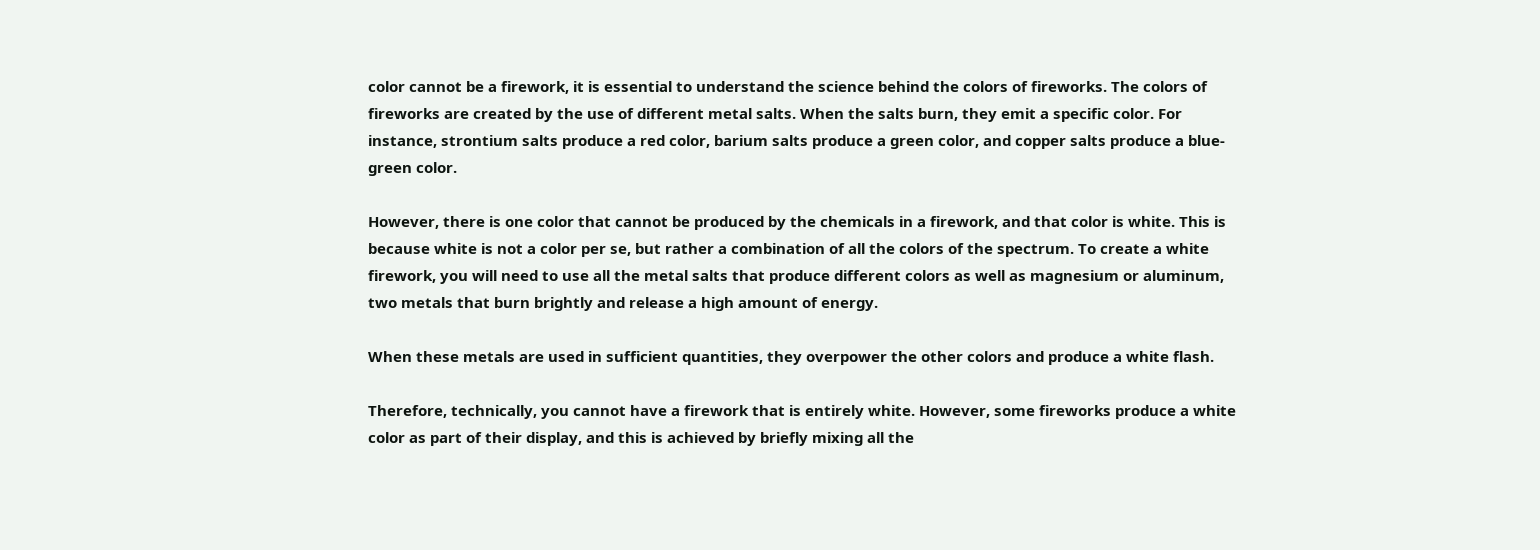color cannot be a firework, it is essential to understand the science behind the colors of fireworks. The colors of fireworks are created by the use of different metal salts. When the salts burn, they emit a specific color. For instance, strontium salts produce a red color, barium salts produce a green color, and copper salts produce a blue-green color.

However, there is one color that cannot be produced by the chemicals in a firework, and that color is white. This is because white is not a color per se, but rather a combination of all the colors of the spectrum. To create a white firework, you will need to use all the metal salts that produce different colors as well as magnesium or aluminum, two metals that burn brightly and release a high amount of energy.

When these metals are used in sufficient quantities, they overpower the other colors and produce a white flash.

Therefore, technically, you cannot have a firework that is entirely white. However, some fireworks produce a white color as part of their display, and this is achieved by briefly mixing all the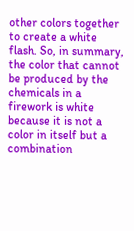other colors together to create a white flash. So, in summary, the color that cannot be produced by the chemicals in a firework is white because it is not a color in itself but a combination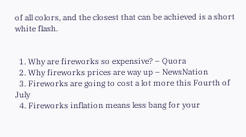of all colors, and the closest that can be achieved is a short white flash.


  1. Why are fireworks so expensive? – Quora
  2. Why fireworks prices are way up – NewsNation
  3. Fireworks are going to cost a lot more this Fourth of July
  4. Fireworks inflation means less bang for your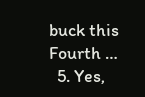buck this Fourth …
  5. Yes,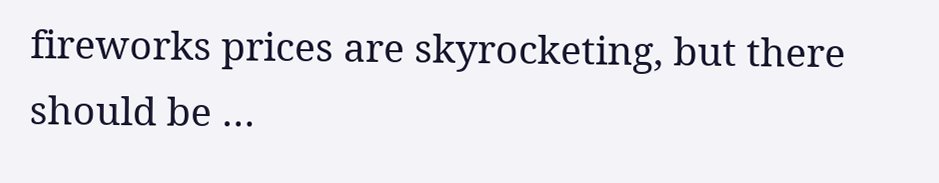fireworks prices are skyrocketing, but there should be …